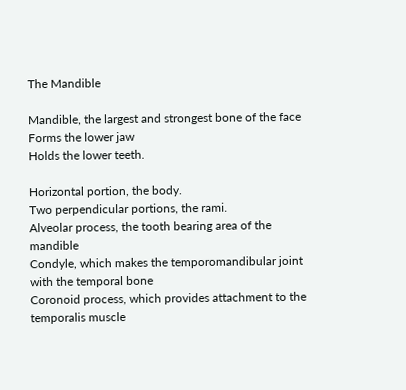The Mandible

Mandible, the largest and strongest bone of the face
Forms the lower jaw
Holds the lower teeth.

Horizontal portion, the body.
Two perpendicular portions, the rami.
Alveolar process, the tooth bearing area of the mandible
Condyle, which makes the temporomandibular joint with the temporal bone
Coronoid process, which provides attachment to the temporalis muscle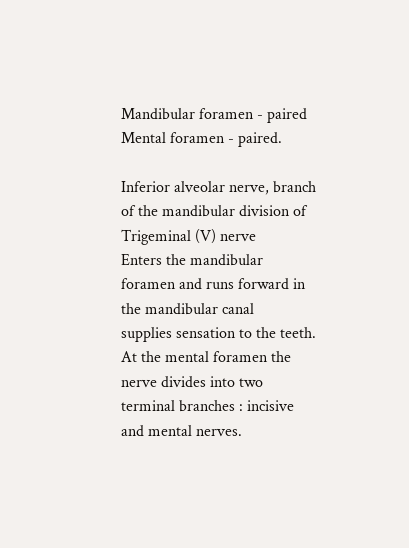Mandibular foramen - paired
Mental foramen - paired.

Inferior alveolar nerve, branch of the mandibular division of Trigeminal (V) nerve
Enters the mandibular foramen and runs forward in the mandibular canal
supplies sensation to the teeth.
At the mental foramen the nerve divides into two terminal branches : incisive and mental nerves.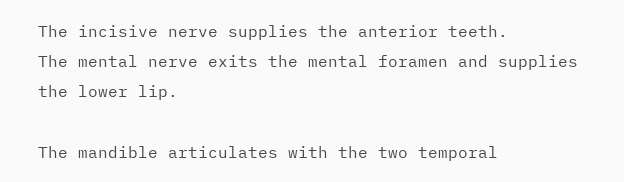The incisive nerve supplies the anterior teeth.
The mental nerve exits the mental foramen and supplies the lower lip.

The mandible articulates with the two temporal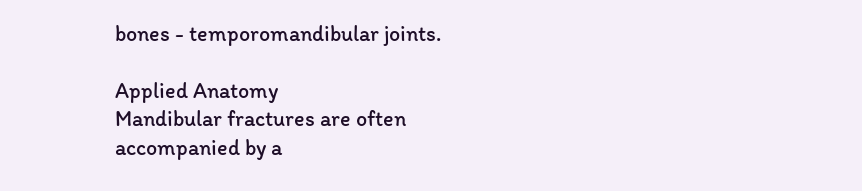bones - temporomandibular joints.

Applied Anatomy
Mandibular fractures are often accompanied by a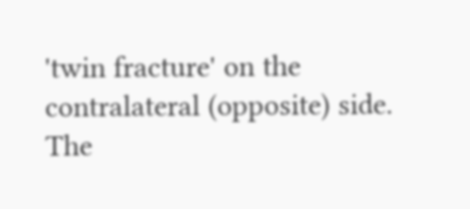'twin fracture' on the contralateral (opposite) side.
The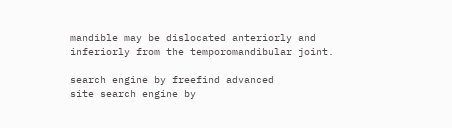mandible may be dislocated anteriorly and inferiorly from the temporomandibular joint.

search engine by freefind advanced
site search engine by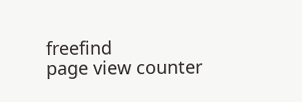freefind
page view counter